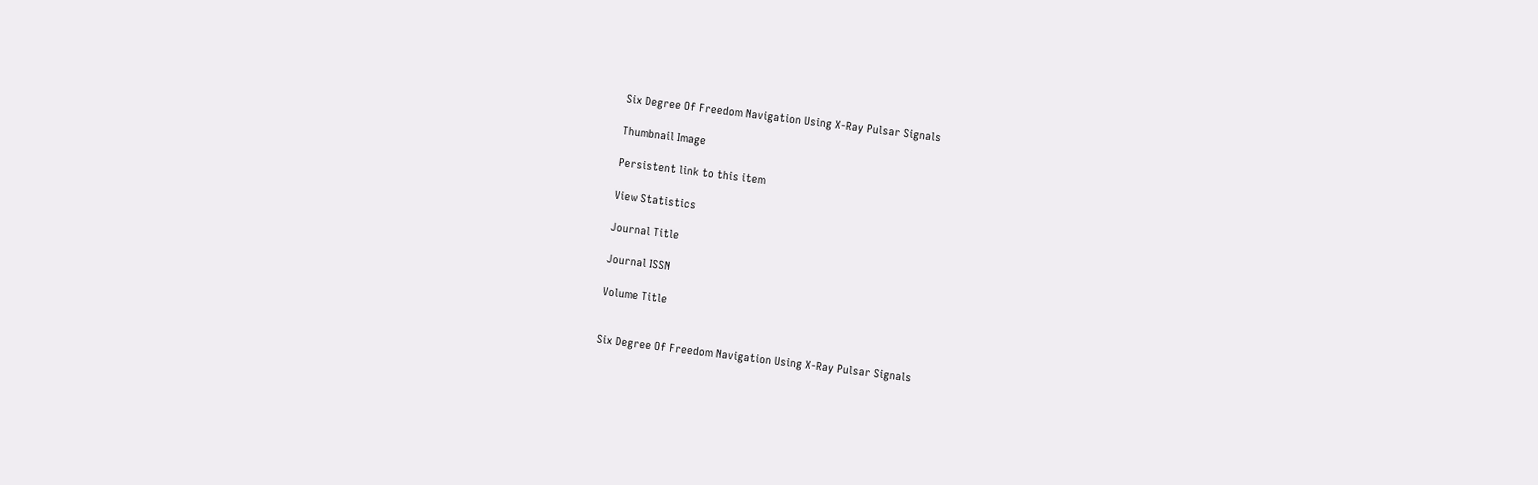Six Degree Of Freedom Navigation Using X-Ray Pulsar Signals

Thumbnail Image

Persistent link to this item

View Statistics

Journal Title

Journal ISSN

Volume Title


Six Degree Of Freedom Navigation Using X-Ray Pulsar Signals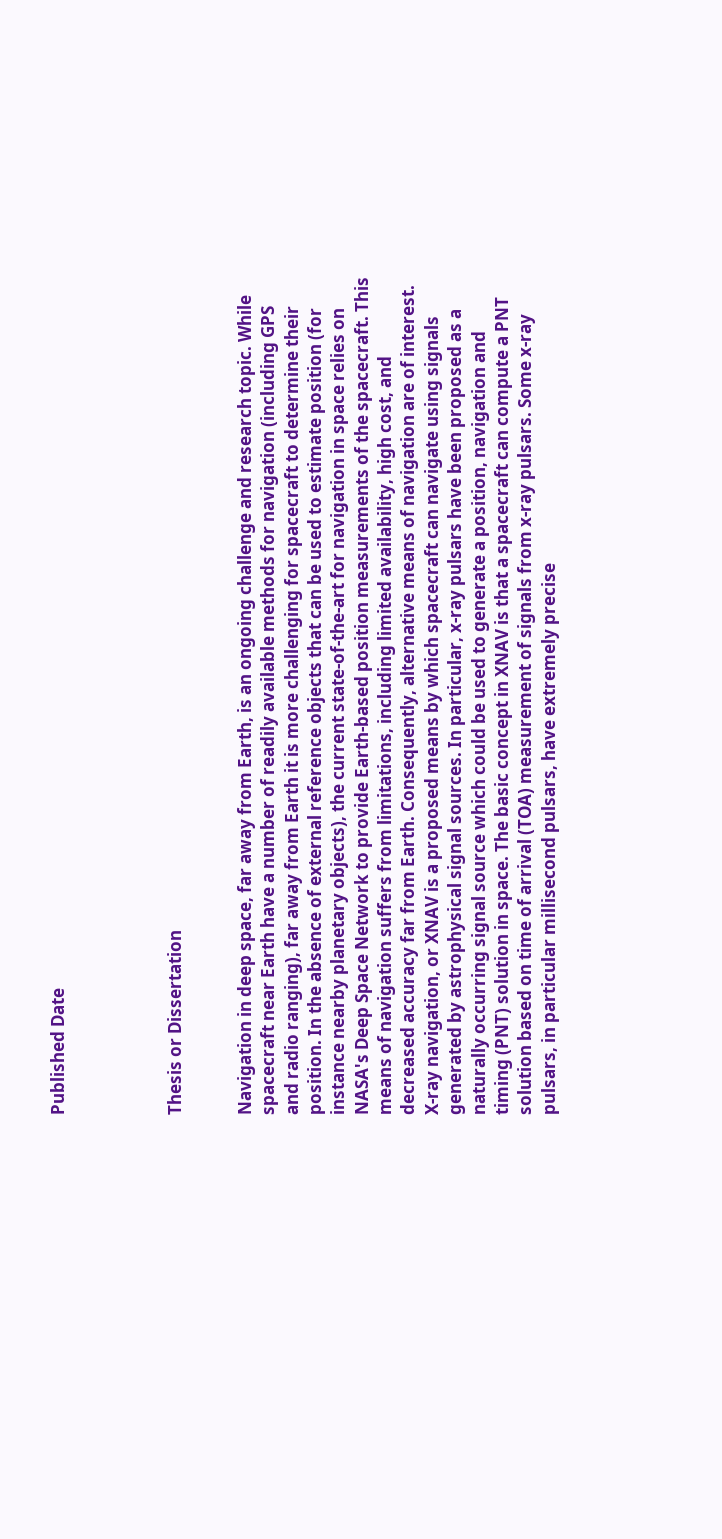Published Date




Thesis or Dissertation


Navigation in deep space, far away from Earth, is an ongoing challenge and research topic. While spacecraft near Earth have a number of readily available methods for navigation (including GPS and radio ranging), far away from Earth it is more challenging for spacecraft to determine their position. In the absence of external reference objects that can be used to estimate position (for instance nearby planetary objects), the current state-of-the-art for navigation in space relies on NASA's Deep Space Network to provide Earth-based position measurements of the spacecraft. This means of navigation suffers from limitations, including limited availability, high cost, and decreased accuracy far from Earth. Consequently, alternative means of navigation are of interest. X-ray navigation, or XNAV is a proposed means by which spacecraft can navigate using signals generated by astrophysical signal sources. In particular, x-ray pulsars have been proposed as a naturally occurring signal source which could be used to generate a position, navigation and timing (PNT) solution in space. The basic concept in XNAV is that a spacecraft can compute a PNT solution based on time of arrival (TOA) measurement of signals from x-ray pulsars. Some x-ray pulsars, in particular millisecond pulsars, have extremely precise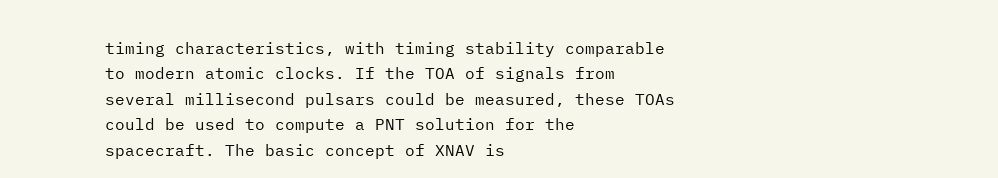timing characteristics, with timing stability comparable to modern atomic clocks. If the TOA of signals from several millisecond pulsars could be measured, these TOAs could be used to compute a PNT solution for the spacecraft. The basic concept of XNAV is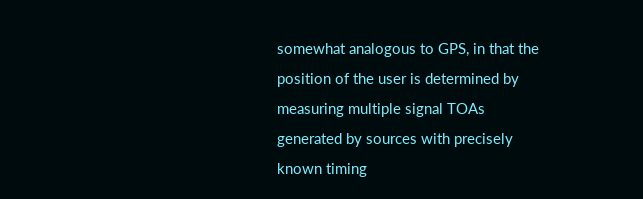somewhat analogous to GPS, in that the position of the user is determined by measuring multiple signal TOAs generated by sources with precisely known timing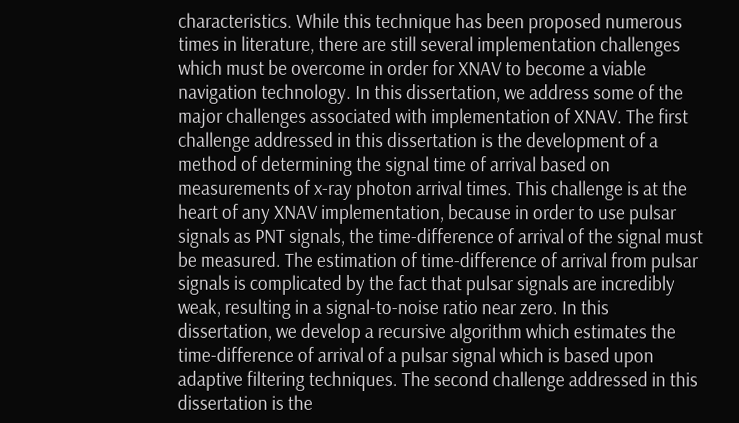characteristics. While this technique has been proposed numerous times in literature, there are still several implementation challenges which must be overcome in order for XNAV to become a viable navigation technology. In this dissertation, we address some of the major challenges associated with implementation of XNAV. The first challenge addressed in this dissertation is the development of a method of determining the signal time of arrival based on measurements of x-ray photon arrival times. This challenge is at the heart of any XNAV implementation, because in order to use pulsar signals as PNT signals, the time-difference of arrival of the signal must be measured. The estimation of time-difference of arrival from pulsar signals is complicated by the fact that pulsar signals are incredibly weak, resulting in a signal-to-noise ratio near zero. In this dissertation, we develop a recursive algorithm which estimates the time-difference of arrival of a pulsar signal which is based upon adaptive filtering techniques. The second challenge addressed in this dissertation is the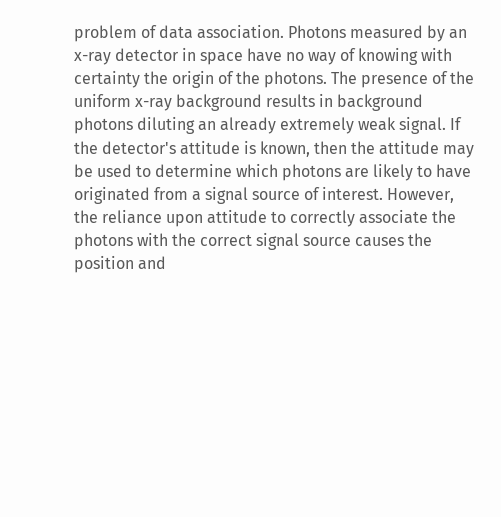problem of data association. Photons measured by an x-ray detector in space have no way of knowing with certainty the origin of the photons. The presence of the uniform x-ray background results in background photons diluting an already extremely weak signal. If the detector's attitude is known, then the attitude may be used to determine which photons are likely to have originated from a signal source of interest. However, the reliance upon attitude to correctly associate the photons with the correct signal source causes the position and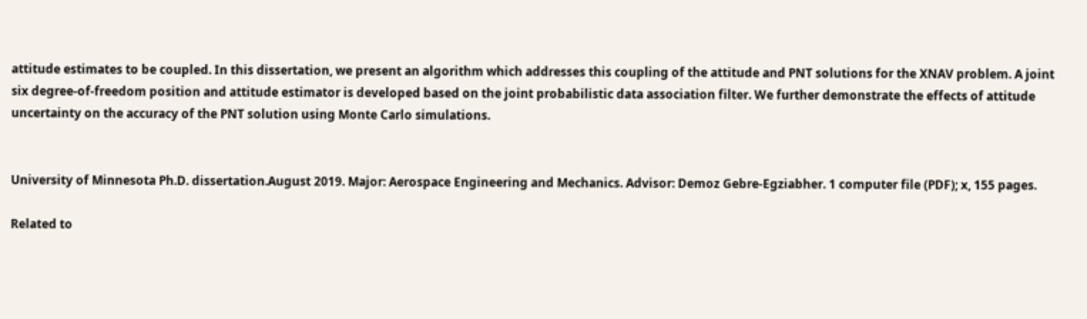attitude estimates to be coupled. In this dissertation, we present an algorithm which addresses this coupling of the attitude and PNT solutions for the XNAV problem. A joint six degree-of-freedom position and attitude estimator is developed based on the joint probabilistic data association filter. We further demonstrate the effects of attitude uncertainty on the accuracy of the PNT solution using Monte Carlo simulations.


University of Minnesota Ph.D. dissertation.August 2019. Major: Aerospace Engineering and Mechanics. Advisor: Demoz Gebre-Egziabher. 1 computer file (PDF); x, 155 pages.

Related to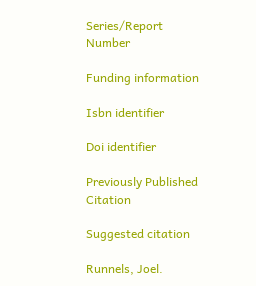Series/Report Number

Funding information

Isbn identifier

Doi identifier

Previously Published Citation

Suggested citation

Runnels, Joel.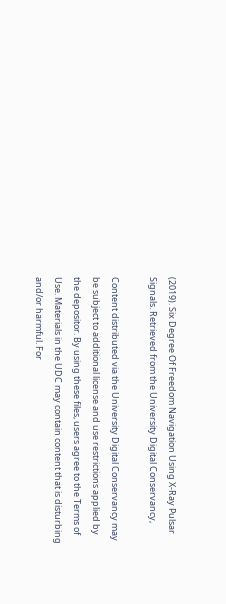(2019). Six Degree Of Freedom Navigation Using X-Ray Pulsar Signals. Retrieved from the University Digital Conservancy,

Content distributed via the University Digital Conservancy may be subject to additional license and use restrictions applied by the depositor. By using these files, users agree to the Terms of Use. Materials in the UDC may contain content that is disturbing and/or harmful. For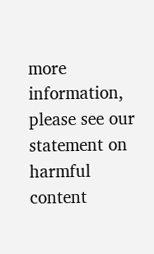more information, please see our statement on harmful content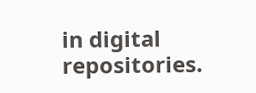in digital repositories.